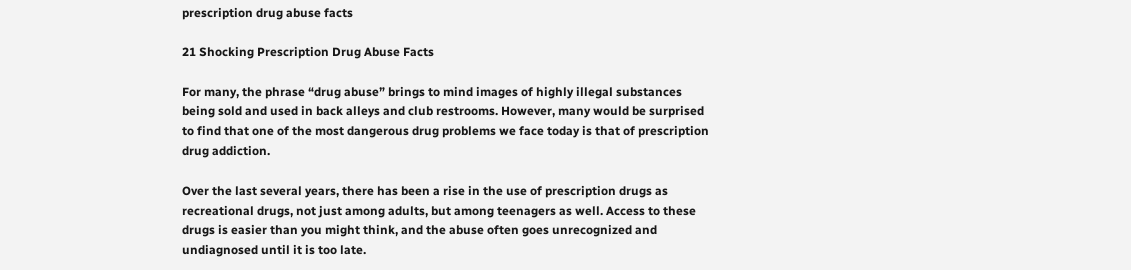prescription drug abuse facts

21 Shocking Prescription Drug Abuse Facts

For many, the phrase “drug abuse” brings to mind images of highly illegal substances being sold and used in back alleys and club restrooms. However, many would be surprised to find that one of the most dangerous drug problems we face today is that of prescription drug addiction.

Over the last several years, there has been a rise in the use of prescription drugs as recreational drugs, not just among adults, but among teenagers as well. Access to these drugs is easier than you might think, and the abuse often goes unrecognized and undiagnosed until it is too late.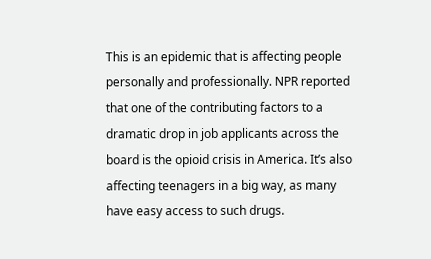This is an epidemic that is affecting people personally and professionally. NPR reported that one of the contributing factors to a dramatic drop in job applicants across the board is the opioid crisis in America. It’s also affecting teenagers in a big way, as many have easy access to such drugs.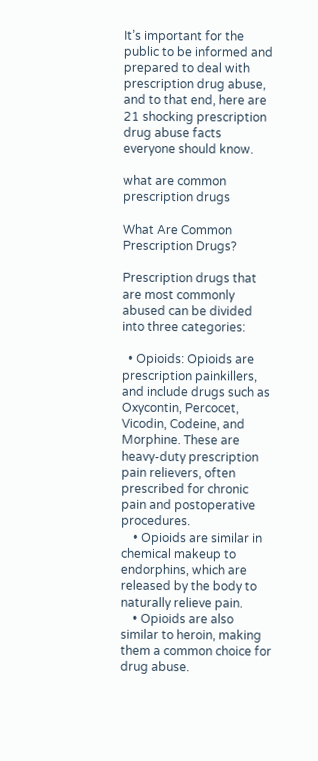It’s important for the public to be informed and prepared to deal with prescription drug abuse, and to that end, here are 21 shocking prescription drug abuse facts everyone should know.

what are common prescription drugs

What Are Common Prescription Drugs?

Prescription drugs that are most commonly abused can be divided into three categories:

  • Opioids: Opioids are prescription painkillers, and include drugs such as Oxycontin, Percocet, Vicodin, Codeine, and Morphine. These are heavy-duty prescription pain relievers, often prescribed for chronic pain and postoperative procedures.
    • Opioids are similar in chemical makeup to endorphins, which are released by the body to naturally relieve pain.
    • Opioids are also similar to heroin, making them a common choice for drug abuse.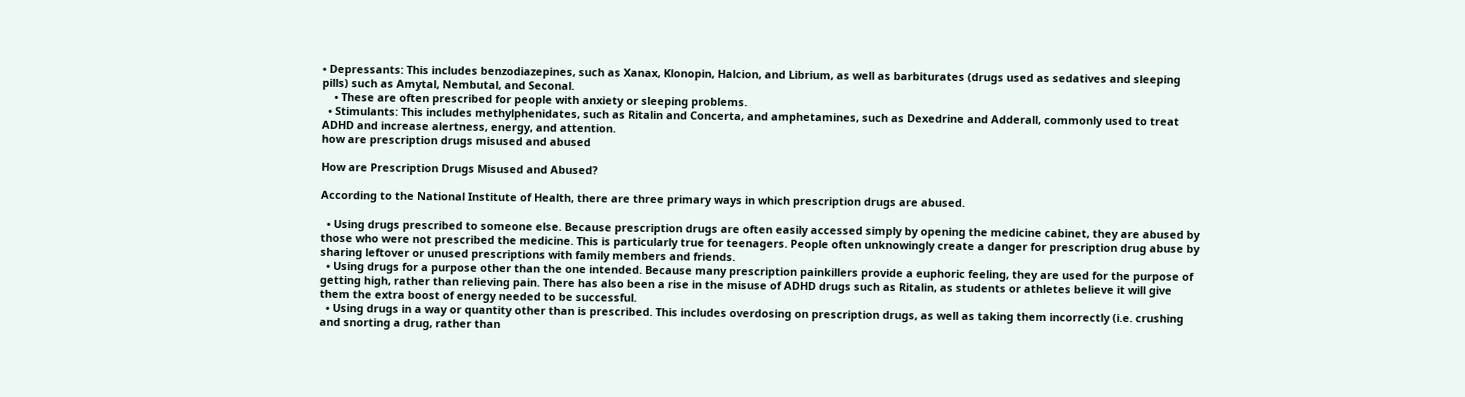• Depressants: This includes benzodiazepines, such as Xanax, Klonopin, Halcion, and Librium, as well as barbiturates (drugs used as sedatives and sleeping pills) such as Amytal, Nembutal, and Seconal.
    • These are often prescribed for people with anxiety or sleeping problems.
  • Stimulants: This includes methylphenidates, such as Ritalin and Concerta, and amphetamines, such as Dexedrine and Adderall, commonly used to treat ADHD and increase alertness, energy, and attention.
how are prescription drugs misused and abused

How are Prescription Drugs Misused and Abused?

According to the National Institute of Health, there are three primary ways in which prescription drugs are abused.

  • Using drugs prescribed to someone else. Because prescription drugs are often easily accessed simply by opening the medicine cabinet, they are abused by those who were not prescribed the medicine. This is particularly true for teenagers. People often unknowingly create a danger for prescription drug abuse by sharing leftover or unused prescriptions with family members and friends.
  • Using drugs for a purpose other than the one intended. Because many prescription painkillers provide a euphoric feeling, they are used for the purpose of getting high, rather than relieving pain. There has also been a rise in the misuse of ADHD drugs such as Ritalin, as students or athletes believe it will give them the extra boost of energy needed to be successful.
  • Using drugs in a way or quantity other than is prescribed. This includes overdosing on prescription drugs, as well as taking them incorrectly (i.e. crushing and snorting a drug, rather than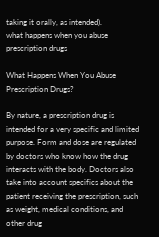taking it orally, as intended).
what happens when you abuse prescription drugs

What Happens When You Abuse Prescription Drugs?

By nature, a prescription drug is intended for a very specific and limited purpose. Form and dose are regulated by doctors who know how the drug interacts with the body. Doctors also take into account specifics about the patient receiving the prescription, such as weight, medical conditions, and other drug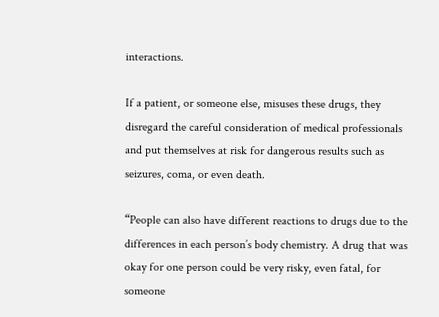interactions.

If a patient, or someone else, misuses these drugs, they disregard the careful consideration of medical professionals and put themselves at risk for dangerous results such as seizures, coma, or even death.

“People can also have different reactions to drugs due to the differences in each person’s body chemistry. A drug that was okay for one person could be very risky, even fatal, for someone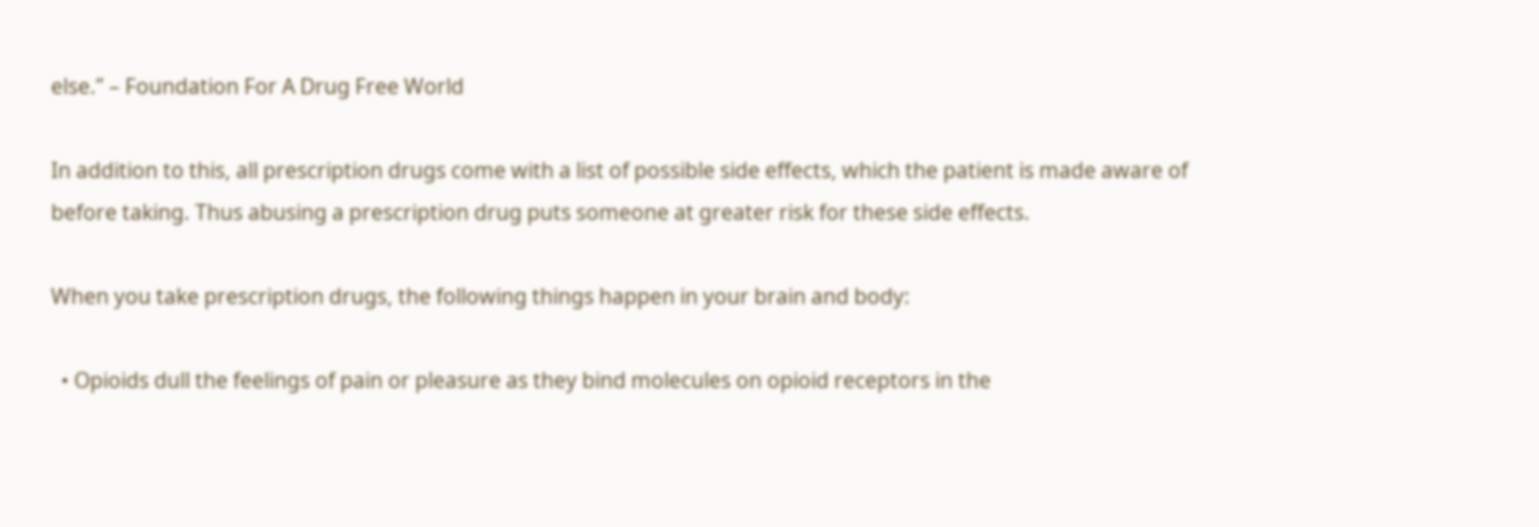else.” – Foundation For A Drug Free World

In addition to this, all prescription drugs come with a list of possible side effects, which the patient is made aware of before taking. Thus abusing a prescription drug puts someone at greater risk for these side effects.

When you take prescription drugs, the following things happen in your brain and body:

  • Opioids dull the feelings of pain or pleasure as they bind molecules on opioid receptors in the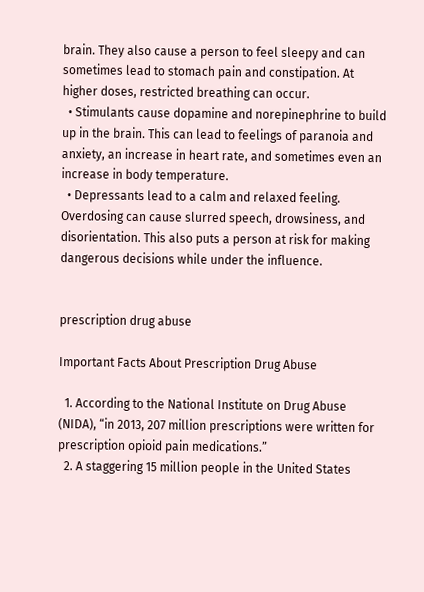brain. They also cause a person to feel sleepy and can sometimes lead to stomach pain and constipation. At higher doses, restricted breathing can occur.
  • Stimulants cause dopamine and norepinephrine to build up in the brain. This can lead to feelings of paranoia and anxiety, an increase in heart rate, and sometimes even an increase in body temperature.
  • Depressants lead to a calm and relaxed feeling. Overdosing can cause slurred speech, drowsiness, and disorientation. This also puts a person at risk for making dangerous decisions while under the influence.


prescription drug abuse

Important Facts About Prescription Drug Abuse

  1. According to the National Institute on Drug Abuse (NIDA), “in 2013, 207 million prescriptions were written for prescription opioid pain medications.”
  2. A staggering 15 million people in the United States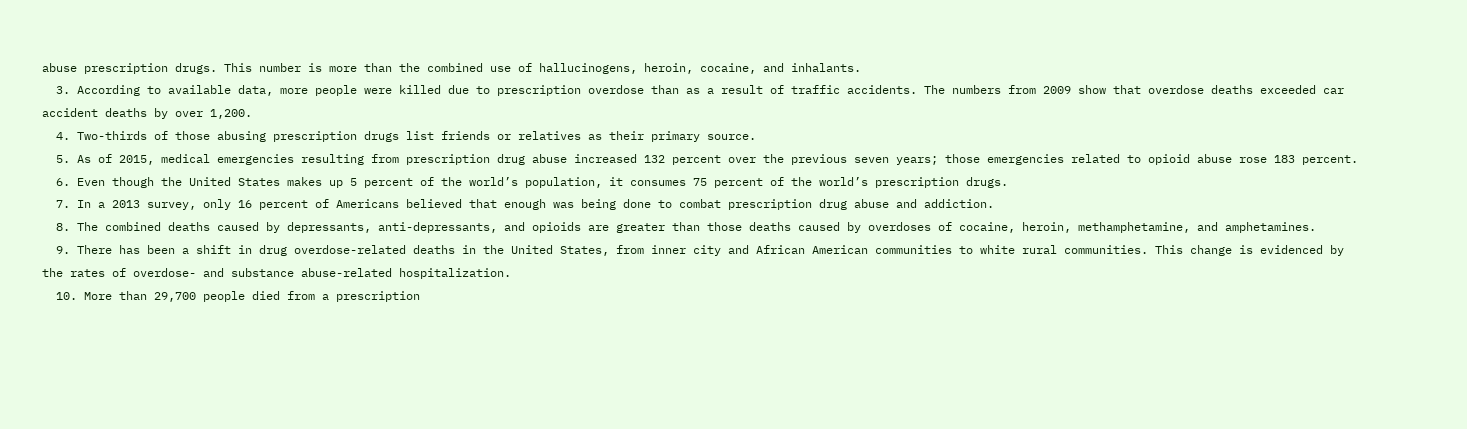abuse prescription drugs. This number is more than the combined use of hallucinogens, heroin, cocaine, and inhalants.
  3. According to available data, more people were killed due to prescription overdose than as a result of traffic accidents. The numbers from 2009 show that overdose deaths exceeded car accident deaths by over 1,200.
  4. Two-thirds of those abusing prescription drugs list friends or relatives as their primary source.
  5. As of 2015, medical emergencies resulting from prescription drug abuse increased 132 percent over the previous seven years; those emergencies related to opioid abuse rose 183 percent.
  6. Even though the United States makes up 5 percent of the world’s population, it consumes 75 percent of the world’s prescription drugs.
  7. In a 2013 survey, only 16 percent of Americans believed that enough was being done to combat prescription drug abuse and addiction.
  8. The combined deaths caused by depressants, anti-depressants, and opioids are greater than those deaths caused by overdoses of cocaine, heroin, methamphetamine, and amphetamines.
  9. There has been a shift in drug overdose-related deaths in the United States, from inner city and African American communities to white rural communities. This change is evidenced by the rates of overdose- and substance abuse-related hospitalization.
  10. More than 29,700 people died from a prescription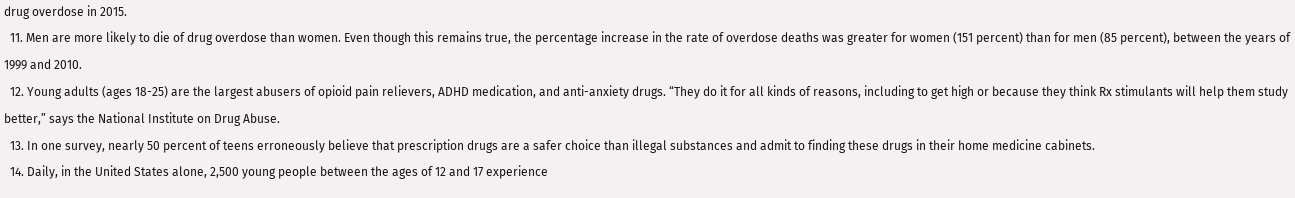drug overdose in 2015.
  11. Men are more likely to die of drug overdose than women. Even though this remains true, the percentage increase in the rate of overdose deaths was greater for women (151 percent) than for men (85 percent), between the years of 1999 and 2010.
  12. Young adults (ages 18-25) are the largest abusers of opioid pain relievers, ADHD medication, and anti-anxiety drugs. “They do it for all kinds of reasons, including to get high or because they think Rx stimulants will help them study better,” says the National Institute on Drug Abuse.
  13. In one survey, nearly 50 percent of teens erroneously believe that prescription drugs are a safer choice than illegal substances and admit to finding these drugs in their home medicine cabinets.
  14. Daily, in the United States alone, 2,500 young people between the ages of 12 and 17 experience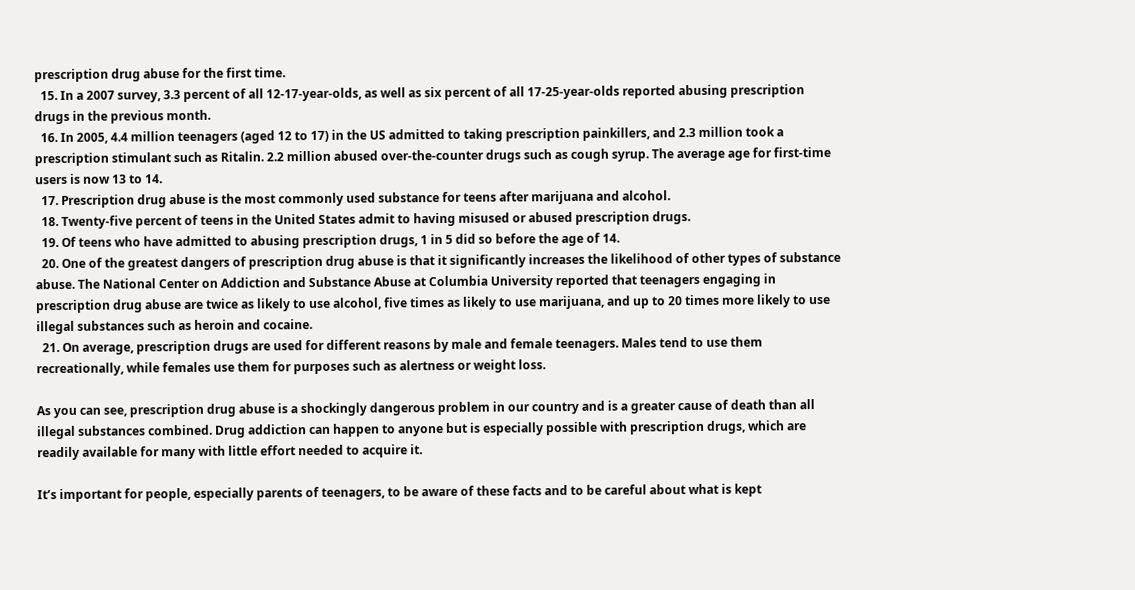prescription drug abuse for the first time.
  15. In a 2007 survey, 3.3 percent of all 12-17-year-olds, as well as six percent of all 17-25-year-olds reported abusing prescription drugs in the previous month.
  16. In 2005, 4.4 million teenagers (aged 12 to 17) in the US admitted to taking prescription painkillers, and 2.3 million took a prescription stimulant such as Ritalin. 2.2 million abused over-the-counter drugs such as cough syrup. The average age for first-time users is now 13 to 14.
  17. Prescription drug abuse is the most commonly used substance for teens after marijuana and alcohol.
  18. Twenty-five percent of teens in the United States admit to having misused or abused prescription drugs.
  19. Of teens who have admitted to abusing prescription drugs, 1 in 5 did so before the age of 14.
  20. One of the greatest dangers of prescription drug abuse is that it significantly increases the likelihood of other types of substance abuse. The National Center on Addiction and Substance Abuse at Columbia University reported that teenagers engaging in prescription drug abuse are twice as likely to use alcohol, five times as likely to use marijuana, and up to 20 times more likely to use illegal substances such as heroin and cocaine.
  21. On average, prescription drugs are used for different reasons by male and female teenagers. Males tend to use them recreationally, while females use them for purposes such as alertness or weight loss.

As you can see, prescription drug abuse is a shockingly dangerous problem in our country and is a greater cause of death than all illegal substances combined. Drug addiction can happen to anyone but is especially possible with prescription drugs, which are readily available for many with little effort needed to acquire it.

It’s important for people, especially parents of teenagers, to be aware of these facts and to be careful about what is kept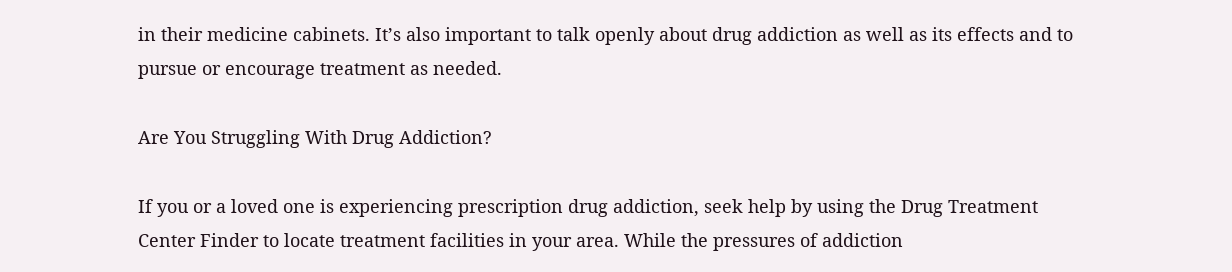in their medicine cabinets. It’s also important to talk openly about drug addiction as well as its effects and to pursue or encourage treatment as needed.

Are You Struggling With Drug Addiction?

If you or a loved one is experiencing prescription drug addiction, seek help by using the Drug Treatment Center Finder to locate treatment facilities in your area. While the pressures of addiction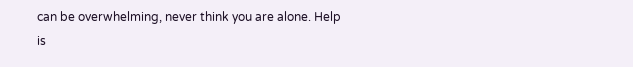can be overwhelming, never think you are alone. Help is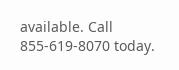available. Call 855-619-8070 today.